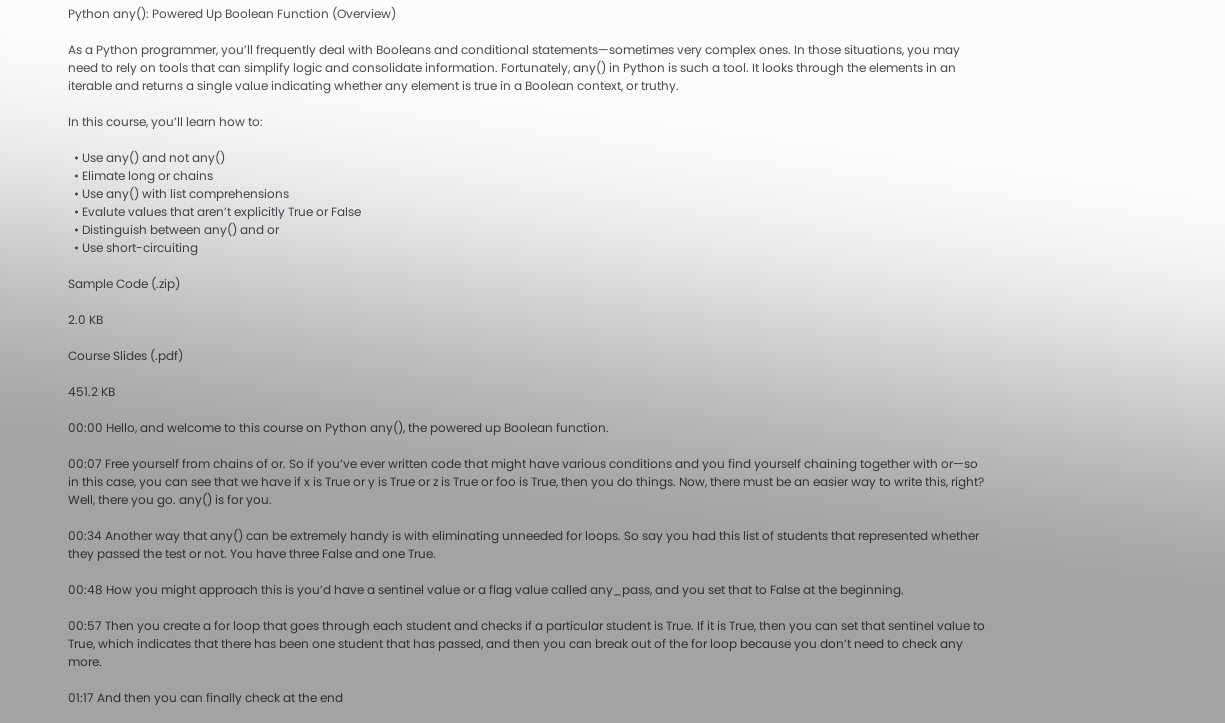Python any(): Powered Up Boolean Function (Overview)

As a Python programmer, you’ll frequently deal with Booleans and conditional statements—sometimes very complex ones. In those situations, you may need to rely on tools that can simplify logic and consolidate information. Fortunately, any() in Python is such a tool. It looks through the elements in an iterable and returns a single value indicating whether any element is true in a Boolean context, or truthy.

In this course, you’ll learn how to:

  • Use any() and not any()
  • Elimate long or chains
  • Use any() with list comprehensions
  • Evalute values that aren’t explicitly True or False
  • Distinguish between any() and or
  • Use short-circuiting

Sample Code (.zip)

2.0 KB

Course Slides (.pdf)

451.2 KB

00:00 Hello, and welcome to this course on Python any(), the powered up Boolean function.

00:07 Free yourself from chains of or. So if you’ve ever written code that might have various conditions and you find yourself chaining together with or—so in this case, you can see that we have if x is True or y is True or z is True or foo is True, then you do things. Now, there must be an easier way to write this, right? Well, there you go. any() is for you.

00:34 Another way that any() can be extremely handy is with eliminating unneeded for loops. So say you had this list of students that represented whether they passed the test or not. You have three False and one True.

00:48 How you might approach this is you’d have a sentinel value or a flag value called any_pass, and you set that to False at the beginning.

00:57 Then you create a for loop that goes through each student and checks if a particular student is True. If it is True, then you can set that sentinel value to True, which indicates that there has been one student that has passed, and then you can break out of the for loop because you don’t need to check any more.

01:17 And then you can finally check at the end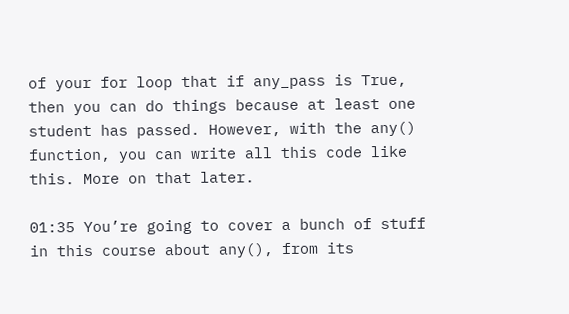of your for loop that if any_pass is True, then you can do things because at least one student has passed. However, with the any() function, you can write all this code like this. More on that later.

01:35 You’re going to cover a bunch of stuff in this course about any(), from its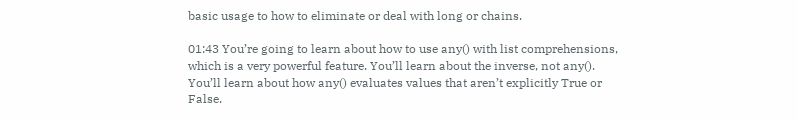basic usage to how to eliminate or deal with long or chains.

01:43 You’re going to learn about how to use any() with list comprehensions, which is a very powerful feature. You’ll learn about the inverse, not any(). You’ll learn about how any() evaluates values that aren’t explicitly True or False.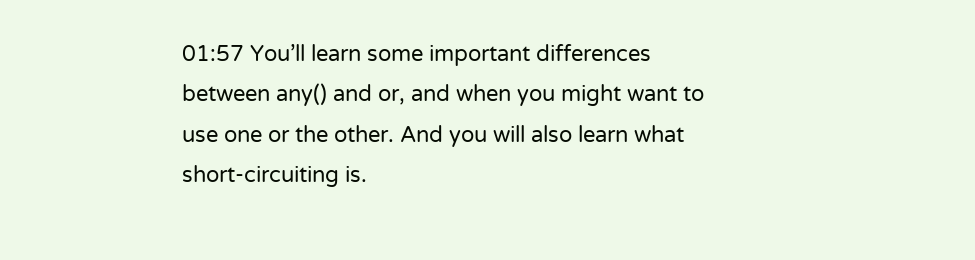01:57 You’ll learn some important differences between any() and or, and when you might want to use one or the other. And you will also learn what short-circuiting is.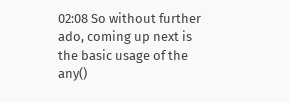02:08 So without further ado, coming up next is the basic usage of the any()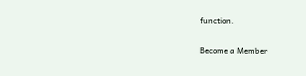function.

Become a Member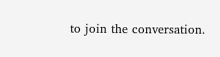to join the conversation.